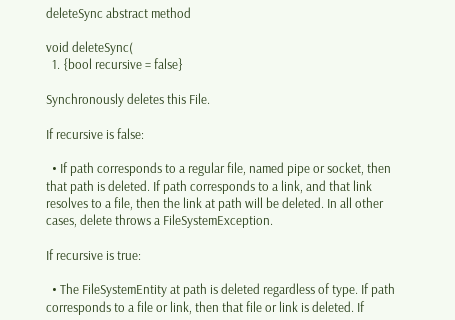deleteSync abstract method

void deleteSync(
  1. {bool recursive = false}

Synchronously deletes this File.

If recursive is false:

  • If path corresponds to a regular file, named pipe or socket, then that path is deleted. If path corresponds to a link, and that link resolves to a file, then the link at path will be deleted. In all other cases, delete throws a FileSystemException.

If recursive is true:

  • The FileSystemEntity at path is deleted regardless of type. If path corresponds to a file or link, then that file or link is deleted. If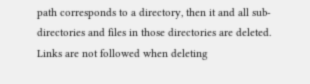path corresponds to a directory, then it and all sub-directories and files in those directories are deleted. Links are not followed when deleting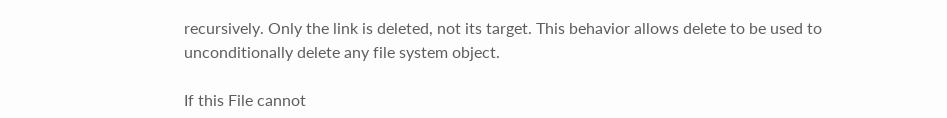recursively. Only the link is deleted, not its target. This behavior allows delete to be used to unconditionally delete any file system object.

If this File cannot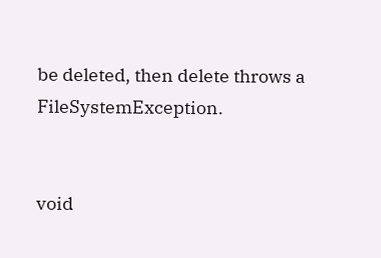be deleted, then delete throws a FileSystemException.


void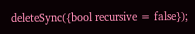deleteSync({bool recursive = false});